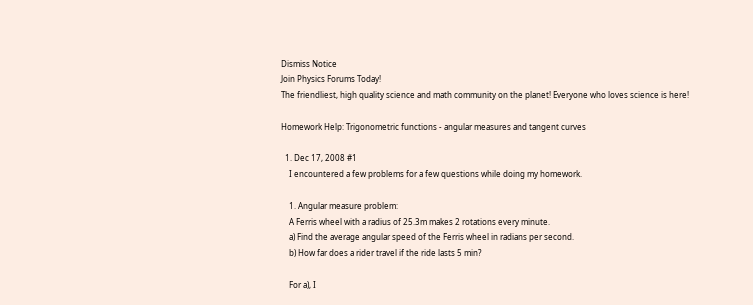Dismiss Notice
Join Physics Forums Today!
The friendliest, high quality science and math community on the planet! Everyone who loves science is here!

Homework Help: Trigonometric functions - angular measures and tangent curves

  1. Dec 17, 2008 #1
    I encountered a few problems for a few questions while doing my homework.

    1. Angular measure problem:
    A Ferris wheel with a radius of 25.3m makes 2 rotations every minute.
    a) Find the average angular speed of the Ferris wheel in radians per second.
    b) How far does a rider travel if the ride lasts 5 min?

    For a), I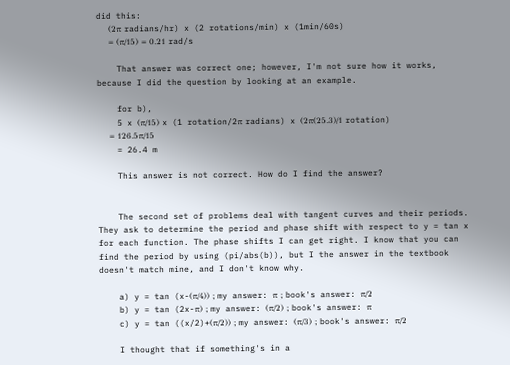did this:
    (2π radians/hr) x (2 rotations/min) x (1min/60s)
    = (π/15) = 0.21 rad/s

    That answer was correct one; however, I'm not sure how it works, because I did the question by looking at an example.

    for b),
    5 x (π/15) x (1 rotation/2π radians) x (2π(25.3)/1 rotation)
    = 126.5π/15
    = 26.4 m

    This answer is not correct. How do I find the answer?


    The second set of problems deal with tangent curves and their periods. They ask to determine the period and phase shift with respect to y = tan x for each function. The phase shifts I can get right. I know that you can find the period by using (pi/abs(b)), but I the answer in the textbook doesn't match mine, and I don't know why.

    a) y = tan (x-(π/4)) ; my answer: π ; book's answer: π/2
    b) y = tan (2x-π) ; my answer: (π/2) ; book's answer: π
    c) y = tan ((x/2)+(π/2)) ; my answer: (π/3) ; book's answer: π/2

    I thought that if something's in a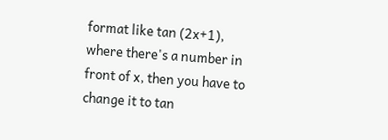format like tan (2x+1), where there's a number in front of x, then you have to change it to tan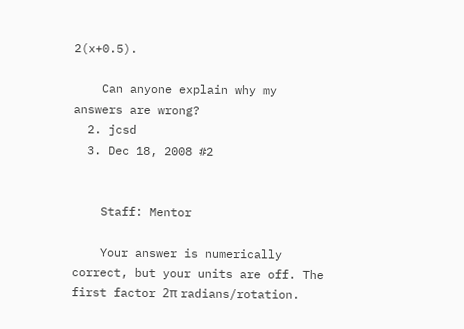2(x+0.5).

    Can anyone explain why my answers are wrong?
  2. jcsd
  3. Dec 18, 2008 #2


    Staff: Mentor

    Your answer is numerically correct, but your units are off. The first factor 2π radians/rotation.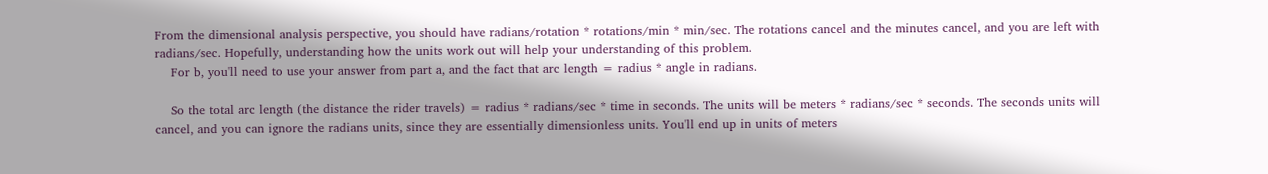From the dimensional analysis perspective, you should have radians/rotation * rotations/min * min/sec. The rotations cancel and the minutes cancel, and you are left with radians/sec. Hopefully, understanding how the units work out will help your understanding of this problem.
    For b, you'll need to use your answer from part a, and the fact that arc length = radius * angle in radians.

    So the total arc length (the distance the rider travels) = radius * radians/sec * time in seconds. The units will be meters * radians/sec * seconds. The seconds units will cancel, and you can ignore the radians units, since they are essentially dimensionless units. You'll end up in units of meters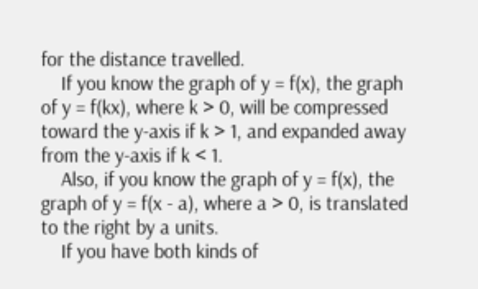for the distance travelled.
    If you know the graph of y = f(x), the graph of y = f(kx), where k > 0, will be compressed toward the y-axis if k > 1, and expanded away from the y-axis if k < 1.
    Also, if you know the graph of y = f(x), the graph of y = f(x - a), where a > 0, is translated to the right by a units.
    If you have both kinds of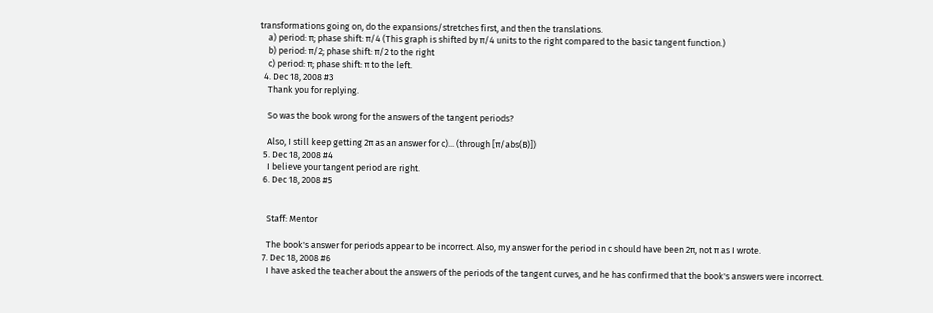transformations going on, do the expansions/stretches first, and then the translations.
    a) period: π; phase shift: π/4 (This graph is shifted by π/4 units to the right compared to the basic tangent function.)
    b) period: π/2; phase shift: π/2 to the right
    c) period: π; phase shift: π to the left.
  4. Dec 18, 2008 #3
    Thank you for replying.

    So was the book wrong for the answers of the tangent periods?

    Also, I still keep getting 2π as an answer for c)... (through [π/abs(B)])
  5. Dec 18, 2008 #4
    I believe your tangent period are right.
  6. Dec 18, 2008 #5


    Staff: Mentor

    The book's answer for periods appear to be incorrect. Also, my answer for the period in c should have been 2π, not π as I wrote.
  7. Dec 18, 2008 #6
    I have asked the teacher about the answers of the periods of the tangent curves, and he has confirmed that the book's answers were incorrect.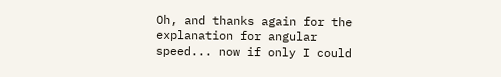Oh, and thanks again for the explanation for angular speed... now if only I could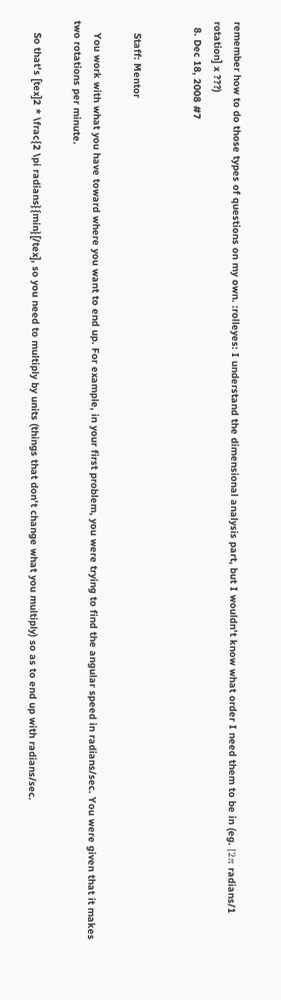remember how to do those types of questions on my own. :rolleyes: I understand the dimensional analysis part, but I wouldn't know what order I need them to be in (eg. [2π radians/1 rotation] x ???)
  8. Dec 18, 2008 #7


    Staff: Mentor

    You work with what you have toward where you want to end up. For example, in your first problem, you were trying to find the angular speed in radians/sec. You were given that it makes two rotations per minute.

    So that's [tex]2 * \frac{2 \pi radians}{min}[/tex], so you need to multiply by units (things that don't change what you multiply) so as to end up with radians/sec.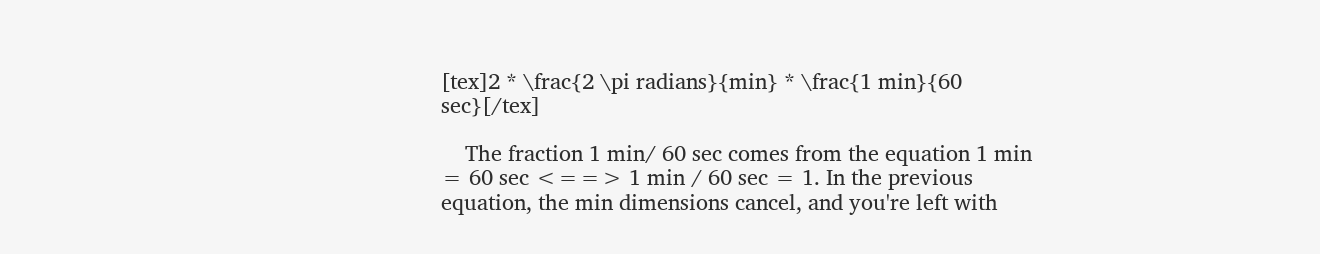[tex]2 * \frac{2 \pi radians}{min} * \frac{1 min}{60 sec}[/tex]

    The fraction 1 min/ 60 sec comes from the equation 1 min = 60 sec <==> 1 min / 60 sec = 1. In the previous equation, the min dimensions cancel, and you're left with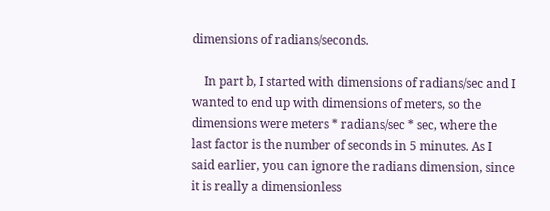dimensions of radians/seconds.

    In part b, I started with dimensions of radians/sec and I wanted to end up with dimensions of meters, so the dimensions were meters * radians/sec * sec, where the last factor is the number of seconds in 5 minutes. As I said earlier, you can ignore the radians dimension, since it is really a dimensionless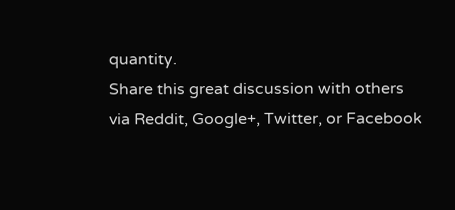quantity.
Share this great discussion with others via Reddit, Google+, Twitter, or Facebook